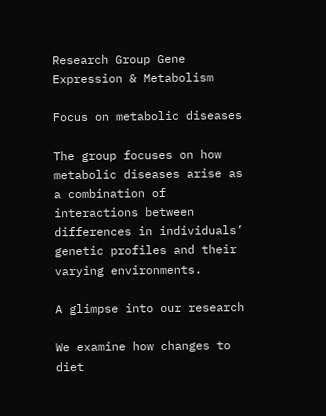Research Group Gene Expression & Metabolism

Focus on metabolic diseases

The group focuses on how metabolic diseases arise as a combination of interactions between differences in individuals’ genetic profiles and their varying environments.

A glimpse into our research

We examine how changes to diet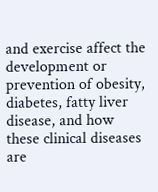and exercise affect the development or prevention of obesity, diabetes, fatty liver disease, and how these clinical diseases are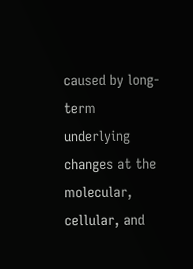caused by long-term underlying changes at the molecular, cellular, and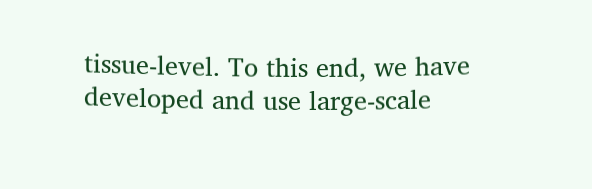tissue-level. To this end, we have developed and use large-scale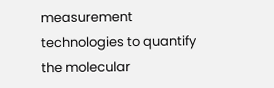measurement technologies to quantify the molecular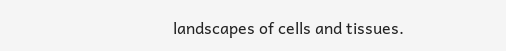landscapes of cells and tissues.